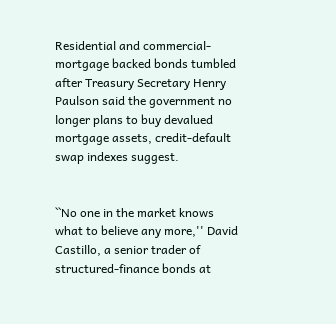Residential and commercial-mortgage backed bonds tumbled after Treasury Secretary Henry Paulson said the government no longer plans to buy devalued mortgage assets, credit-default swap indexes suggest.


``No one in the market knows what to believe any more,'' David Castillo, a senior trader of structured-finance bonds at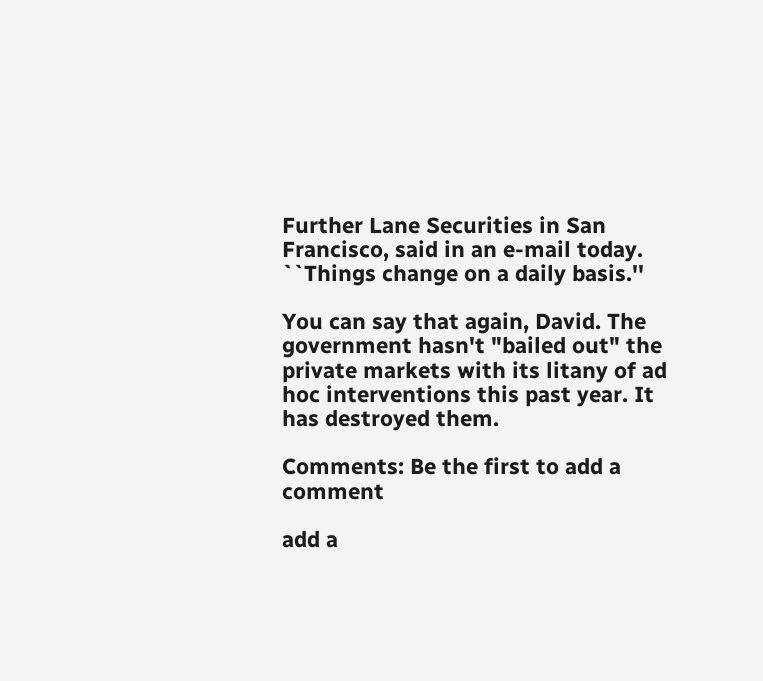Further Lane Securities in San Francisco, said in an e-mail today. ``Things change on a daily basis.''

You can say that again, David. The government hasn't "bailed out" the private markets with its litany of ad hoc interventions this past year. It has destroyed them.

Comments: Be the first to add a comment

add a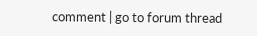comment | go to forum thread